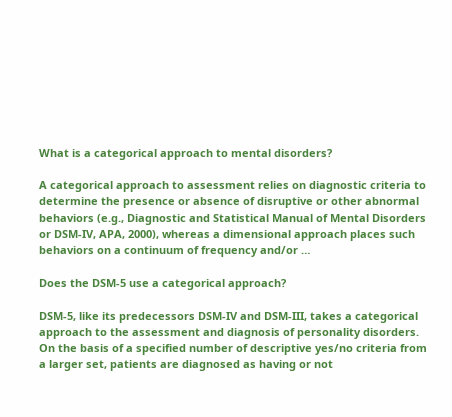What is a categorical approach to mental disorders?

A categorical approach to assessment relies on diagnostic criteria to determine the presence or absence of disruptive or other abnormal behaviors (e.g., Diagnostic and Statistical Manual of Mental Disorders or DSM-IV, APA, 2000), whereas a dimensional approach places such behaviors on a continuum of frequency and/or …

Does the DSM-5 use a categorical approach?

DSM-5, like its predecessors DSM-IV and DSM-III, takes a categorical approach to the assessment and diagnosis of personality disorders. On the basis of a specified number of descriptive yes/no criteria from a larger set, patients are diagnosed as having or not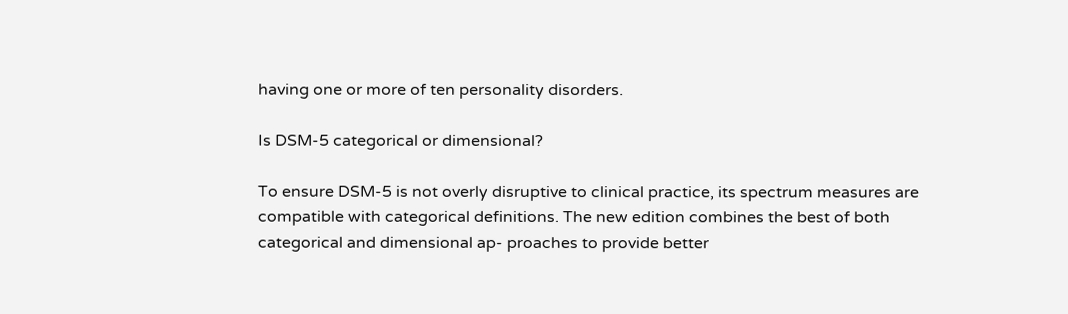having one or more of ten personality disorders.

Is DSM-5 categorical or dimensional?

To ensure DSM-5 is not overly disruptive to clinical practice, its spectrum measures are compatible with categorical definitions. The new edition combines the best of both categorical and dimensional ap- proaches to provide better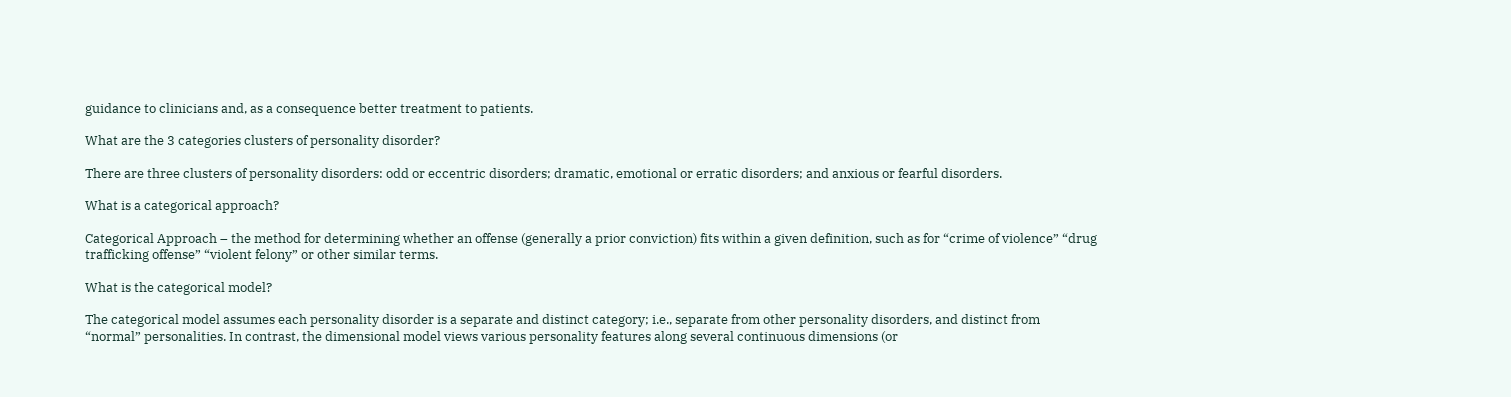guidance to clinicians and, as a consequence better treatment to patients.

What are the 3 categories clusters of personality disorder?

There are three clusters of personality disorders: odd or eccentric disorders; dramatic, emotional or erratic disorders; and anxious or fearful disorders.

What is a categorical approach?

Categorical Approach – the method for determining whether an offense (generally a prior conviction) fits within a given definition, such as for “crime of violence” “drug trafficking offense” “violent felony” or other similar terms.

What is the categorical model?

The categorical model assumes each personality disorder is a separate and distinct category; i.e., separate from other personality disorders, and distinct from “normal” personalities. In contrast, the dimensional model views various personality features along several continuous dimensions (or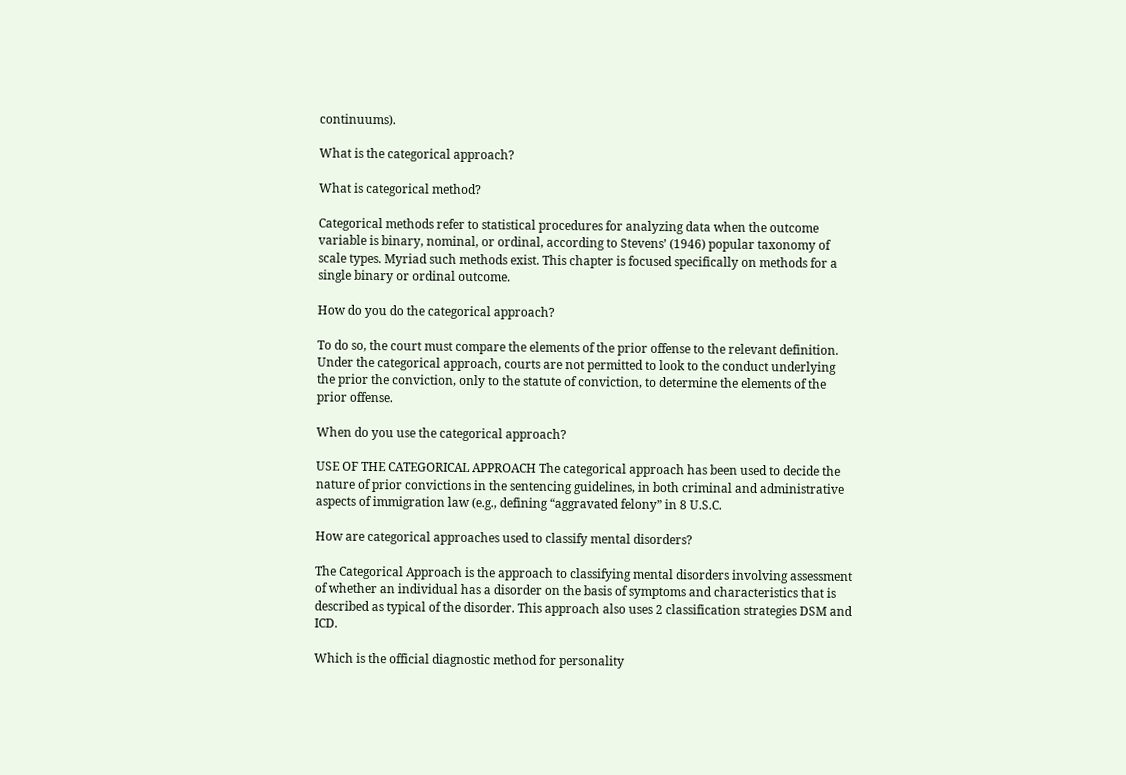continuums).

What is the categorical approach?

What is categorical method?

Categorical methods refer to statistical procedures for analyzing data when the outcome variable is binary, nominal, or ordinal, according to Stevens’ (1946) popular taxonomy of scale types. Myriad such methods exist. This chapter is focused specifically on methods for a single binary or ordinal outcome.

How do you do the categorical approach?

To do so, the court must compare the elements of the prior offense to the relevant definition. Under the categorical approach, courts are not permitted to look to the conduct underlying the prior the conviction, only to the statute of conviction, to determine the elements of the prior offense.

When do you use the categorical approach?

USE OF THE CATEGORICAL APPROACH The categorical approach has been used to decide the nature of prior convictions in the sentencing guidelines, in both criminal and administrative aspects of immigration law (e.g., defining “aggravated felony” in 8 U.S.C.

How are categorical approaches used to classify mental disorders?

The Categorical Approach is the approach to classifying mental disorders involving assessment of whether an individual has a disorder on the basis of symptoms and characteristics that is described as typical of the disorder. This approach also uses 2 classification strategies DSM and ICD.

Which is the official diagnostic method for personality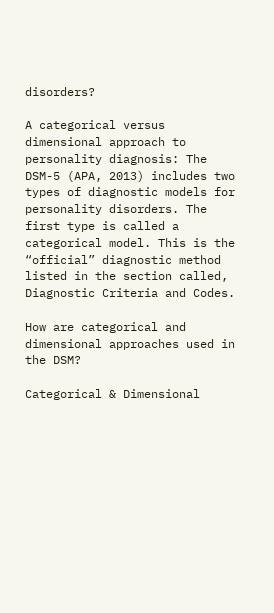disorders?

A categorical versus dimensional approach to personality diagnosis: The DSM-5 (APA, 2013) includes two types of diagnostic models for personality disorders. The first type is called a categorical model. This is the “official” diagnostic method listed in the section called, Diagnostic Criteria and Codes.

How are categorical and dimensional approaches used in the DSM?

Categorical & Dimensional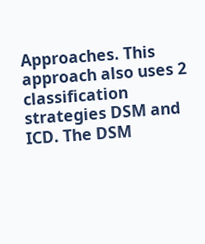Approaches. This approach also uses 2 classification strategies DSM and ICD. The DSM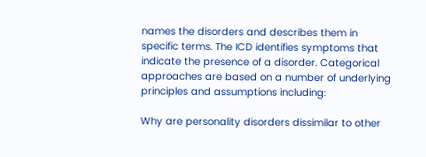names the disorders and describes them in specific terms. The ICD identifies symptoms that indicate the presence of a disorder. Categorical approaches are based on a number of underlying principles and assumptions including:

Why are personality disorders dissimilar to other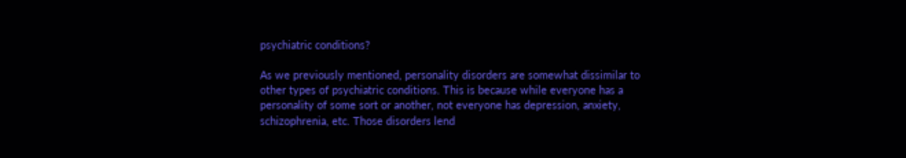psychiatric conditions?

As we previously mentioned, personality disorders are somewhat dissimilar to other types of psychiatric conditions. This is because while everyone has a personality of some sort or another, not everyone has depression, anxiety, schizophrenia, etc. Those disorders lend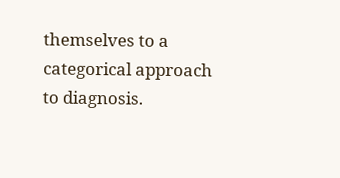themselves to a categorical approach to diagnosis.